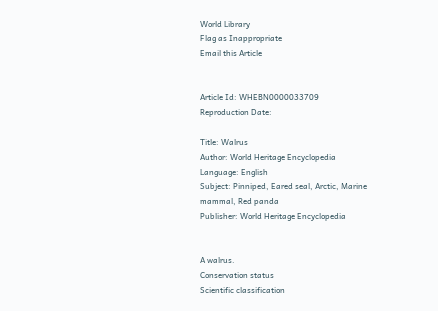World Library
Flag as Inappropriate
Email this Article


Article Id: WHEBN0000033709
Reproduction Date:

Title: Walrus
Author: World Heritage Encyclopedia
Language: English
Subject: Pinniped, Eared seal, Arctic, Marine mammal, Red panda
Publisher: World Heritage Encyclopedia


A walrus.
Conservation status
Scientific classification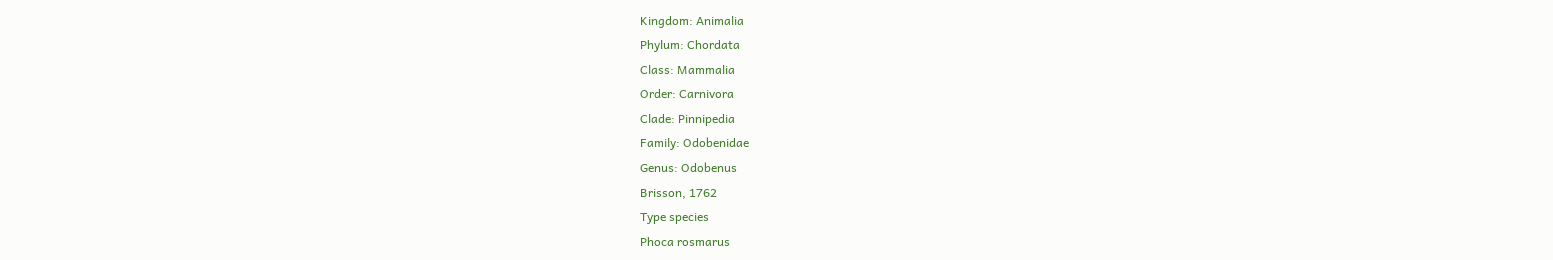Kingdom: Animalia
Phylum: Chordata
Class: Mammalia
Order: Carnivora
Clade: Pinnipedia
Family: Odobenidae
Genus: Odobenus
Brisson, 1762
Type species
Phoca rosmarus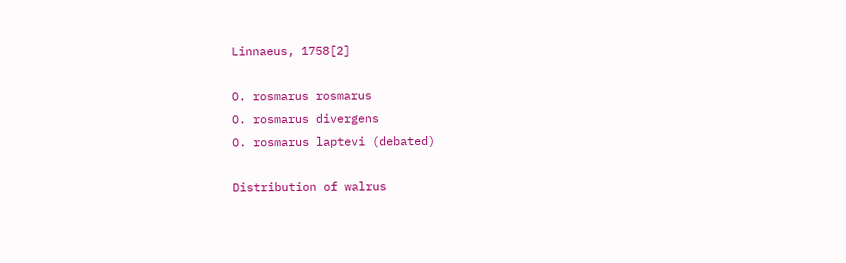Linnaeus, 1758[2]

O. rosmarus rosmarus
O. rosmarus divergens
O. rosmarus laptevi (debated)

Distribution of walrus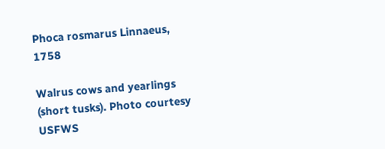Phoca rosmarus Linnaeus, 1758

Walrus cows and yearlings (short tusks). Photo courtesy USFWS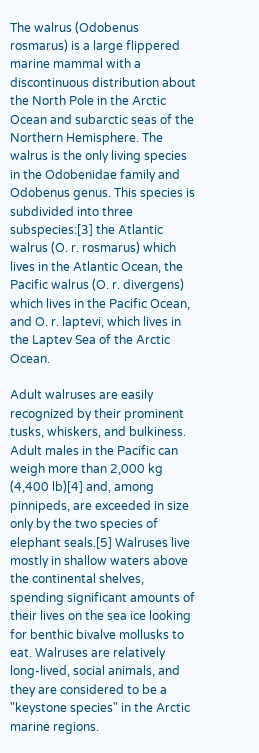The walrus (Odobenus rosmarus) is a large flippered marine mammal with a discontinuous distribution about the North Pole in the Arctic Ocean and subarctic seas of the Northern Hemisphere. The walrus is the only living species in the Odobenidae family and Odobenus genus. This species is subdivided into three subspecies:[3] the Atlantic walrus (O. r. rosmarus) which lives in the Atlantic Ocean, the Pacific walrus (O. r. divergens) which lives in the Pacific Ocean, and O. r. laptevi, which lives in the Laptev Sea of the Arctic Ocean.

Adult walruses are easily recognized by their prominent tusks, whiskers, and bulkiness. Adult males in the Pacific can weigh more than 2,000 kg (4,400 lb)[4] and, among pinnipeds, are exceeded in size only by the two species of elephant seals.[5] Walruses live mostly in shallow waters above the continental shelves, spending significant amounts of their lives on the sea ice looking for benthic bivalve mollusks to eat. Walruses are relatively long-lived, social animals, and they are considered to be a "keystone species" in the Arctic marine regions.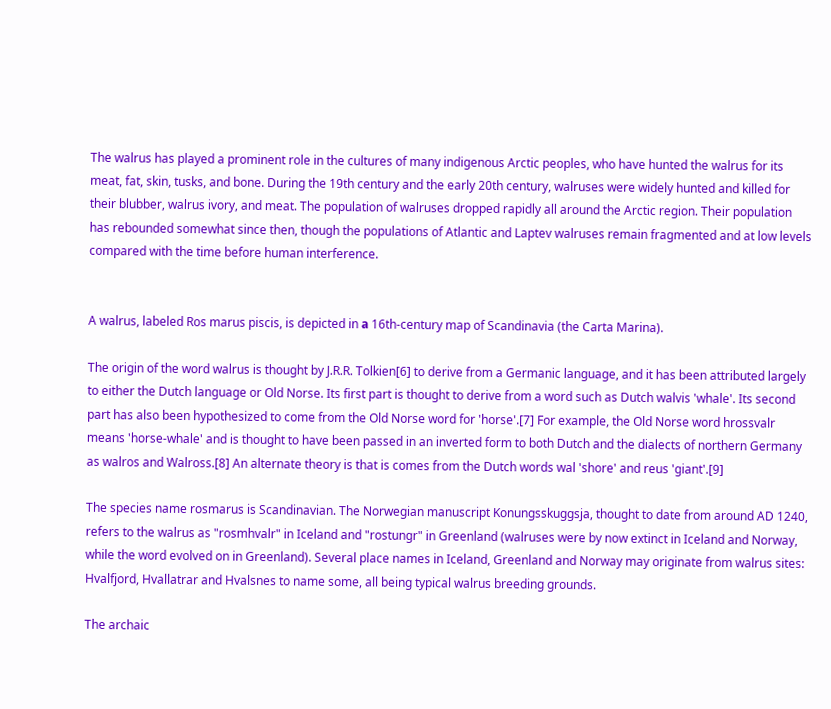The walrus has played a prominent role in the cultures of many indigenous Arctic peoples, who have hunted the walrus for its meat, fat, skin, tusks, and bone. During the 19th century and the early 20th century, walruses were widely hunted and killed for their blubber, walrus ivory, and meat. The population of walruses dropped rapidly all around the Arctic region. Their population has rebounded somewhat since then, though the populations of Atlantic and Laptev walruses remain fragmented and at low levels compared with the time before human interference.


A walrus, labeled Ros marus piscis, is depicted in а 16th-century map of Scandinavia (the Carta Marina).

The origin of the word walrus is thought by J.R.R. Tolkien[6] to derive from a Germanic language, and it has been attributed largely to either the Dutch language or Old Norse. Its first part is thought to derive from a word such as Dutch walvis 'whale'. Its second part has also been hypothesized to come from the Old Norse word for 'horse'.[7] For example, the Old Norse word hrossvalr means 'horse-whale' and is thought to have been passed in an inverted form to both Dutch and the dialects of northern Germany as walros and Walross.[8] An alternate theory is that is comes from the Dutch words wal 'shore' and reus 'giant'.[9]

The species name rosmarus is Scandinavian. The Norwegian manuscript Konungsskuggsja, thought to date from around AD 1240, refers to the walrus as "rosmhvalr" in Iceland and "rostungr" in Greenland (walruses were by now extinct in Iceland and Norway, while the word evolved on in Greenland). Several place names in Iceland, Greenland and Norway may originate from walrus sites: Hvalfjord, Hvallatrar and Hvalsnes to name some, all being typical walrus breeding grounds.

The archaic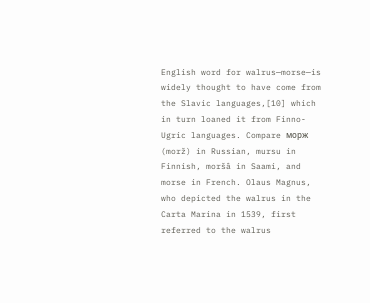English word for walrus—morse—is widely thought to have come from the Slavic languages,[10] which in turn loaned it from Finno-Ugric languages. Compare морж (morž) in Russian, mursu in Finnish, moršâ in Saami, and morse in French. Olaus Magnus, who depicted the walrus in the Carta Marina in 1539, first referred to the walrus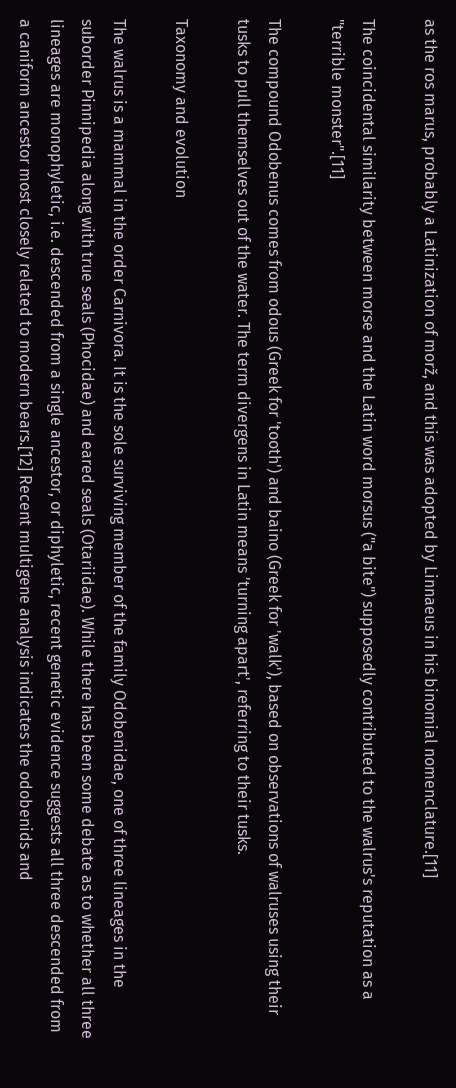as the ros marus, probably a Latinization of morž, and this was adopted by Linnaeus in his binomial nomenclature.[11]

The coincidental similarity between morse and the Latin word morsus ("a bite") supposedly contributed to the walrus's reputation as a "terrible monster".[11]

The compound Odobenus comes from odous (Greek for 'tooth') and baino (Greek for 'walk'), based on observations of walruses using their tusks to pull themselves out of the water. The term divergens in Latin means 'turning apart', referring to their tusks.

Taxonomy and evolution

The walrus is a mammal in the order Carnivora. It is the sole surviving member of the family Odobenidae, one of three lineages in the suborder Pinnipedia along with true seals (Phocidae) and eared seals (Otariidae). While there has been some debate as to whether all three lineages are monophyletic, i.e. descended from a single ancestor, or diphyletic, recent genetic evidence suggests all three descended from a caniform ancestor most closely related to modern bears.[12] Recent multigene analysis indicates the odobenids and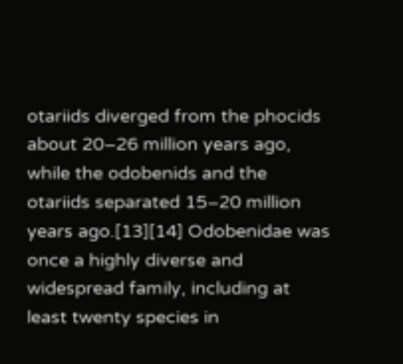otariids diverged from the phocids about 20–26 million years ago, while the odobenids and the otariids separated 15–20 million years ago.[13][14] Odobenidae was once a highly diverse and widespread family, including at least twenty species in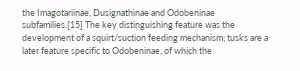the Imagotariinae, Dusignathinae and Odobeninae subfamilies.[15] The key distinguishing feature was the development of a squirt/suction feeding mechanism; tusks are a later feature specific to Odobeninae, of which the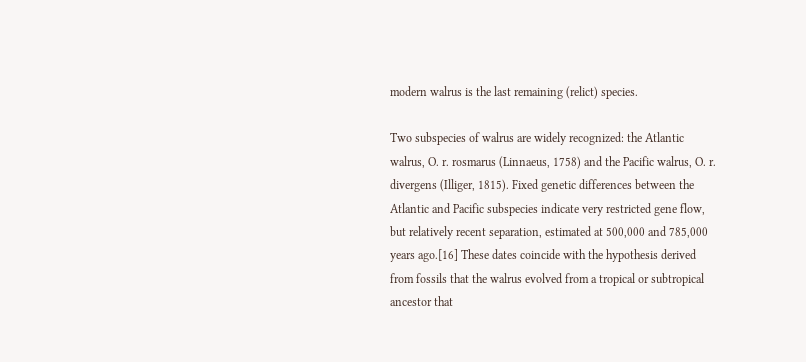modern walrus is the last remaining (relict) species.

Two subspecies of walrus are widely recognized: the Atlantic walrus, O. r. rosmarus (Linnaeus, 1758) and the Pacific walrus, O. r. divergens (Illiger, 1815). Fixed genetic differences between the Atlantic and Pacific subspecies indicate very restricted gene flow, but relatively recent separation, estimated at 500,000 and 785,000 years ago.[16] These dates coincide with the hypothesis derived from fossils that the walrus evolved from a tropical or subtropical ancestor that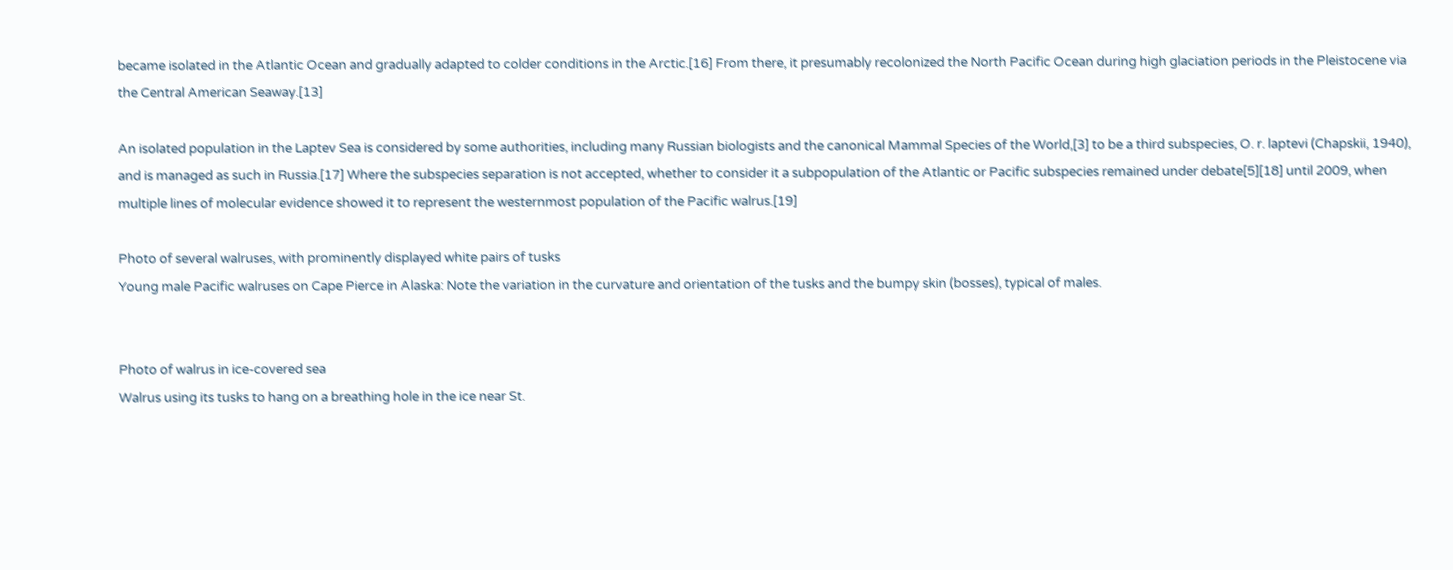became isolated in the Atlantic Ocean and gradually adapted to colder conditions in the Arctic.[16] From there, it presumably recolonized the North Pacific Ocean during high glaciation periods in the Pleistocene via the Central American Seaway.[13]

An isolated population in the Laptev Sea is considered by some authorities, including many Russian biologists and the canonical Mammal Species of the World,[3] to be a third subspecies, O. r. laptevi (Chapskii, 1940), and is managed as such in Russia.[17] Where the subspecies separation is not accepted, whether to consider it a subpopulation of the Atlantic or Pacific subspecies remained under debate[5][18] until 2009, when multiple lines of molecular evidence showed it to represent the westernmost population of the Pacific walrus.[19]

Photo of several walruses, with prominently displayed white pairs of tusks
Young male Pacific walruses on Cape Pierce in Alaska: Note the variation in the curvature and orientation of the tusks and the bumpy skin (bosses), typical of males.


Photo of walrus in ice-covered sea
Walrus using its tusks to hang on a breathing hole in the ice near St.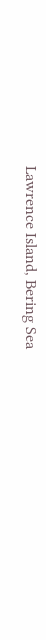Lawrence Island, Bering Sea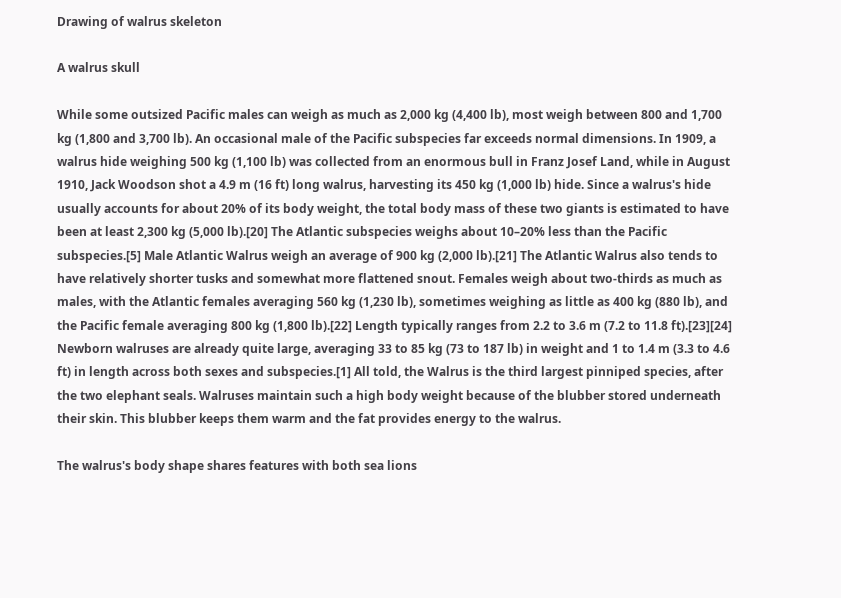Drawing of walrus skeleton

A walrus skull

While some outsized Pacific males can weigh as much as 2,000 kg (4,400 lb), most weigh between 800 and 1,700 kg (1,800 and 3,700 lb). An occasional male of the Pacific subspecies far exceeds normal dimensions. In 1909, a walrus hide weighing 500 kg (1,100 lb) was collected from an enormous bull in Franz Josef Land, while in August 1910, Jack Woodson shot a 4.9 m (16 ft) long walrus, harvesting its 450 kg (1,000 lb) hide. Since a walrus's hide usually accounts for about 20% of its body weight, the total body mass of these two giants is estimated to have been at least 2,300 kg (5,000 lb).[20] The Atlantic subspecies weighs about 10–20% less than the Pacific subspecies.[5] Male Atlantic Walrus weigh an average of 900 kg (2,000 lb).[21] The Atlantic Walrus also tends to have relatively shorter tusks and somewhat more flattened snout. Females weigh about two-thirds as much as males, with the Atlantic females averaging 560 kg (1,230 lb), sometimes weighing as little as 400 kg (880 lb), and the Pacific female averaging 800 kg (1,800 lb).[22] Length typically ranges from 2.2 to 3.6 m (7.2 to 11.8 ft).[23][24] Newborn walruses are already quite large, averaging 33 to 85 kg (73 to 187 lb) in weight and 1 to 1.4 m (3.3 to 4.6 ft) in length across both sexes and subspecies.[1] All told, the Walrus is the third largest pinniped species, after the two elephant seals. Walruses maintain such a high body weight because of the blubber stored underneath their skin. This blubber keeps them warm and the fat provides energy to the walrus.

The walrus's body shape shares features with both sea lions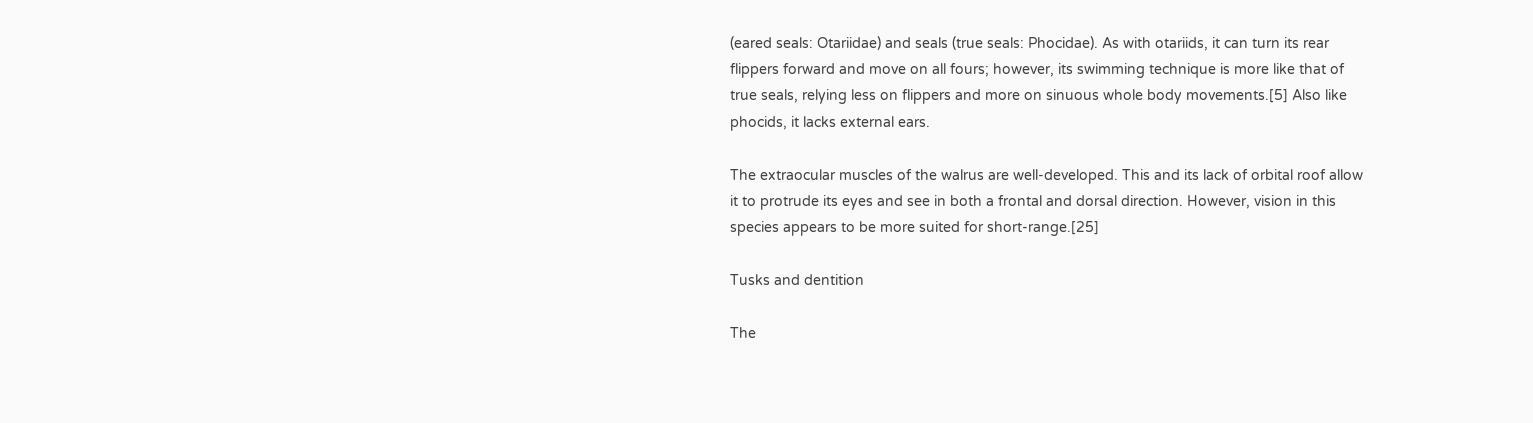(eared seals: Otariidae) and seals (true seals: Phocidae). As with otariids, it can turn its rear flippers forward and move on all fours; however, its swimming technique is more like that of true seals, relying less on flippers and more on sinuous whole body movements.[5] Also like phocids, it lacks external ears.

The extraocular muscles of the walrus are well-developed. This and its lack of orbital roof allow it to protrude its eyes and see in both a frontal and dorsal direction. However, vision in this species appears to be more suited for short-range.[25]

Tusks and dentition

The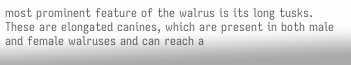most prominent feature of the walrus is its long tusks. These are elongated canines, which are present in both male and female walruses and can reach a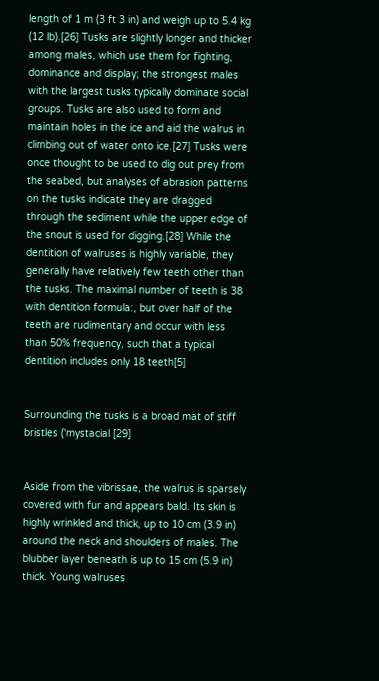length of 1 m (3 ft 3 in) and weigh up to 5.4 kg (12 lb).[26] Tusks are slightly longer and thicker among males, which use them for fighting, dominance and display; the strongest males with the largest tusks typically dominate social groups. Tusks are also used to form and maintain holes in the ice and aid the walrus in climbing out of water onto ice.[27] Tusks were once thought to be used to dig out prey from the seabed, but analyses of abrasion patterns on the tusks indicate they are dragged through the sediment while the upper edge of the snout is used for digging.[28] While the dentition of walruses is highly variable, they generally have relatively few teeth other than the tusks. The maximal number of teeth is 38 with dentition formula:, but over half of the teeth are rudimentary and occur with less than 50% frequency, such that a typical dentition includes only 18 teeth[5]


Surrounding the tusks is a broad mat of stiff bristles ('mystacial [29]


Aside from the vibrissae, the walrus is sparsely covered with fur and appears bald. Its skin is highly wrinkled and thick, up to 10 cm (3.9 in) around the neck and shoulders of males. The blubber layer beneath is up to 15 cm (5.9 in) thick. Young walruses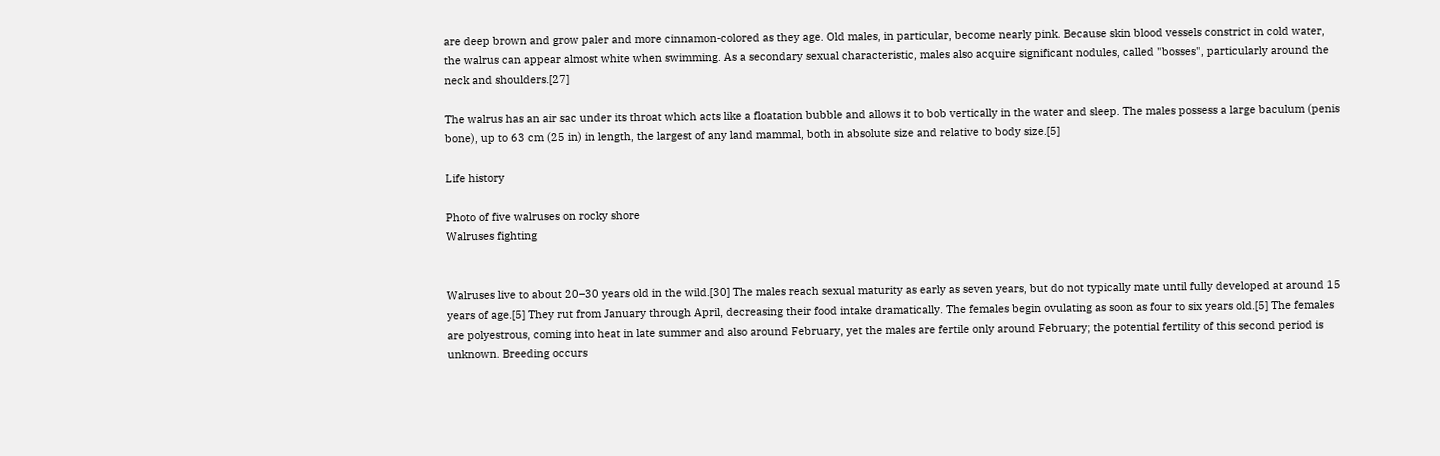are deep brown and grow paler and more cinnamon-colored as they age. Old males, in particular, become nearly pink. Because skin blood vessels constrict in cold water, the walrus can appear almost white when swimming. As a secondary sexual characteristic, males also acquire significant nodules, called "bosses", particularly around the neck and shoulders.[27]

The walrus has an air sac under its throat which acts like a floatation bubble and allows it to bob vertically in the water and sleep. The males possess a large baculum (penis bone), up to 63 cm (25 in) in length, the largest of any land mammal, both in absolute size and relative to body size.[5]

Life history

Photo of five walruses on rocky shore
Walruses fighting


Walruses live to about 20–30 years old in the wild.[30] The males reach sexual maturity as early as seven years, but do not typically mate until fully developed at around 15 years of age.[5] They rut from January through April, decreasing their food intake dramatically. The females begin ovulating as soon as four to six years old.[5] The females are polyestrous, coming into heat in late summer and also around February, yet the males are fertile only around February; the potential fertility of this second period is unknown. Breeding occurs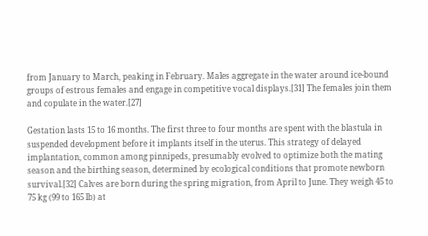from January to March, peaking in February. Males aggregate in the water around ice-bound groups of estrous females and engage in competitive vocal displays.[31] The females join them and copulate in the water.[27]

Gestation lasts 15 to 16 months. The first three to four months are spent with the blastula in suspended development before it implants itself in the uterus. This strategy of delayed implantation, common among pinnipeds, presumably evolved to optimize both the mating season and the birthing season, determined by ecological conditions that promote newborn survival.[32] Calves are born during the spring migration, from April to June. They weigh 45 to 75 kg (99 to 165 lb) at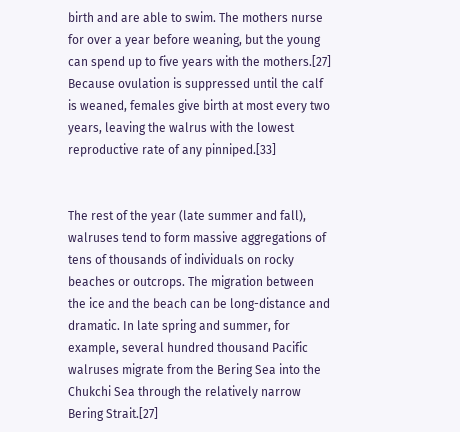birth and are able to swim. The mothers nurse for over a year before weaning, but the young can spend up to five years with the mothers.[27] Because ovulation is suppressed until the calf is weaned, females give birth at most every two years, leaving the walrus with the lowest reproductive rate of any pinniped.[33]


The rest of the year (late summer and fall), walruses tend to form massive aggregations of tens of thousands of individuals on rocky beaches or outcrops. The migration between the ice and the beach can be long-distance and dramatic. In late spring and summer, for example, several hundred thousand Pacific walruses migrate from the Bering Sea into the Chukchi Sea through the relatively narrow Bering Strait.[27]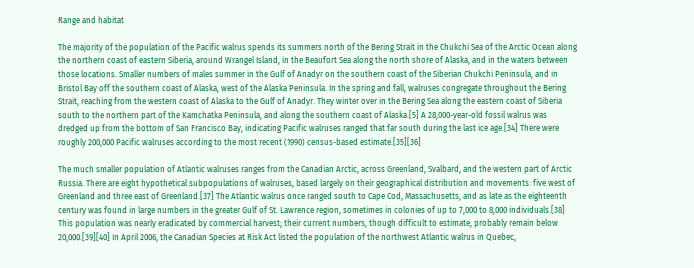Range and habitat

The majority of the population of the Pacific walrus spends its summers north of the Bering Strait in the Chukchi Sea of the Arctic Ocean along the northern coast of eastern Siberia, around Wrangel Island, in the Beaufort Sea along the north shore of Alaska, and in the waters between those locations. Smaller numbers of males summer in the Gulf of Anadyr on the southern coast of the Siberian Chukchi Peninsula, and in Bristol Bay off the southern coast of Alaska, west of the Alaska Peninsula. In the spring and fall, walruses congregate throughout the Bering Strait, reaching from the western coast of Alaska to the Gulf of Anadyr. They winter over in the Bering Sea along the eastern coast of Siberia south to the northern part of the Kamchatka Peninsula, and along the southern coast of Alaska.[5] A 28,000-year-old fossil walrus was dredged up from the bottom of San Francisco Bay, indicating Pacific walruses ranged that far south during the last ice age.[34] There were roughly 200,000 Pacific walruses according to the most recent (1990) census-based estimate.[35][36]

The much smaller population of Atlantic walruses ranges from the Canadian Arctic, across Greenland, Svalbard, and the western part of Arctic Russia. There are eight hypothetical subpopulations of walruses, based largely on their geographical distribution and movements: five west of Greenland and three east of Greenland.[37] The Atlantic walrus once ranged south to Cape Cod, Massachusetts, and as late as the eighteenth century was found in large numbers in the greater Gulf of St. Lawrence region, sometimes in colonies of up to 7,000 to 8,000 individuals.[38] This population was nearly eradicated by commercial harvest; their current numbers, though difficult to estimate, probably remain below 20,000.[39][40] In April 2006, the Canadian Species at Risk Act listed the population of the northwest Atlantic walrus in Quebec,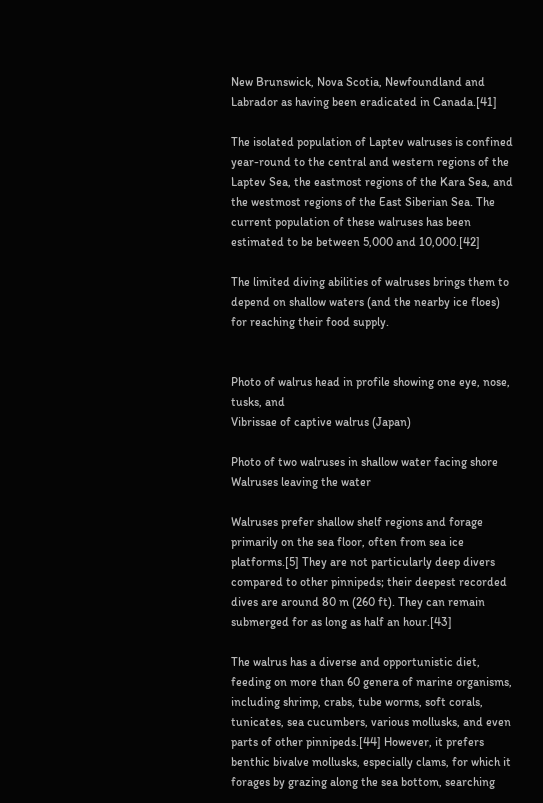New Brunswick, Nova Scotia, Newfoundland and Labrador as having been eradicated in Canada.[41]

The isolated population of Laptev walruses is confined year-round to the central and western regions of the Laptev Sea, the eastmost regions of the Kara Sea, and the westmost regions of the East Siberian Sea. The current population of these walruses has been estimated to be between 5,000 and 10,000.[42]

The limited diving abilities of walruses brings them to depend on shallow waters (and the nearby ice floes) for reaching their food supply.


Photo of walrus head in profile showing one eye, nose, tusks, and
Vibrissae of captive walrus (Japan)

Photo of two walruses in shallow water facing shore
Walruses leaving the water

Walruses prefer shallow shelf regions and forage primarily on the sea floor, often from sea ice platforms.[5] They are not particularly deep divers compared to other pinnipeds; their deepest recorded dives are around 80 m (260 ft). They can remain submerged for as long as half an hour.[43]

The walrus has a diverse and opportunistic diet, feeding on more than 60 genera of marine organisms, including shrimp, crabs, tube worms, soft corals, tunicates, sea cucumbers, various mollusks, and even parts of other pinnipeds.[44] However, it prefers benthic bivalve mollusks, especially clams, for which it forages by grazing along the sea bottom, searching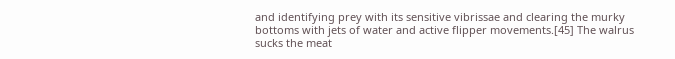and identifying prey with its sensitive vibrissae and clearing the murky bottoms with jets of water and active flipper movements.[45] The walrus sucks the meat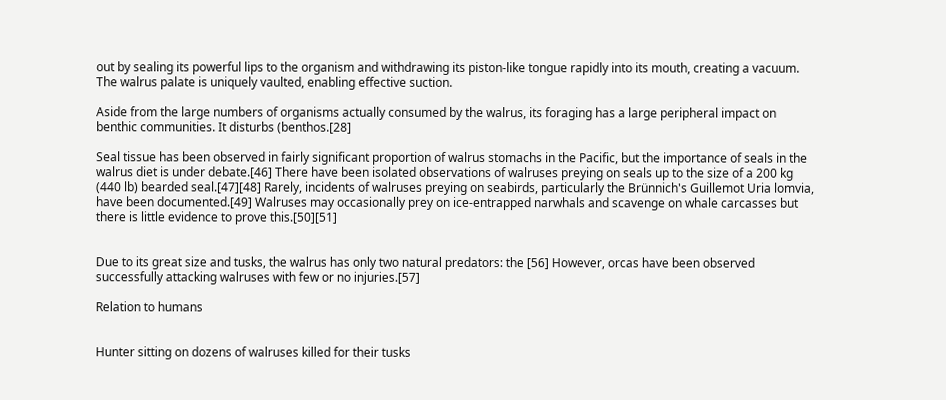out by sealing its powerful lips to the organism and withdrawing its piston-like tongue rapidly into its mouth, creating a vacuum. The walrus palate is uniquely vaulted, enabling effective suction.

Aside from the large numbers of organisms actually consumed by the walrus, its foraging has a large peripheral impact on benthic communities. It disturbs (benthos.[28]

Seal tissue has been observed in fairly significant proportion of walrus stomachs in the Pacific, but the importance of seals in the walrus diet is under debate.[46] There have been isolated observations of walruses preying on seals up to the size of a 200 kg (440 lb) bearded seal.[47][48] Rarely, incidents of walruses preying on seabirds, particularly the Brünnich's Guillemot Uria lomvia, have been documented.[49] Walruses may occasionally prey on ice-entrapped narwhals and scavenge on whale carcasses but there is little evidence to prove this.[50][51]


Due to its great size and tusks, the walrus has only two natural predators: the [56] However, orcas have been observed successfully attacking walruses with few or no injuries.[57]

Relation to humans


Hunter sitting on dozens of walruses killed for their tusks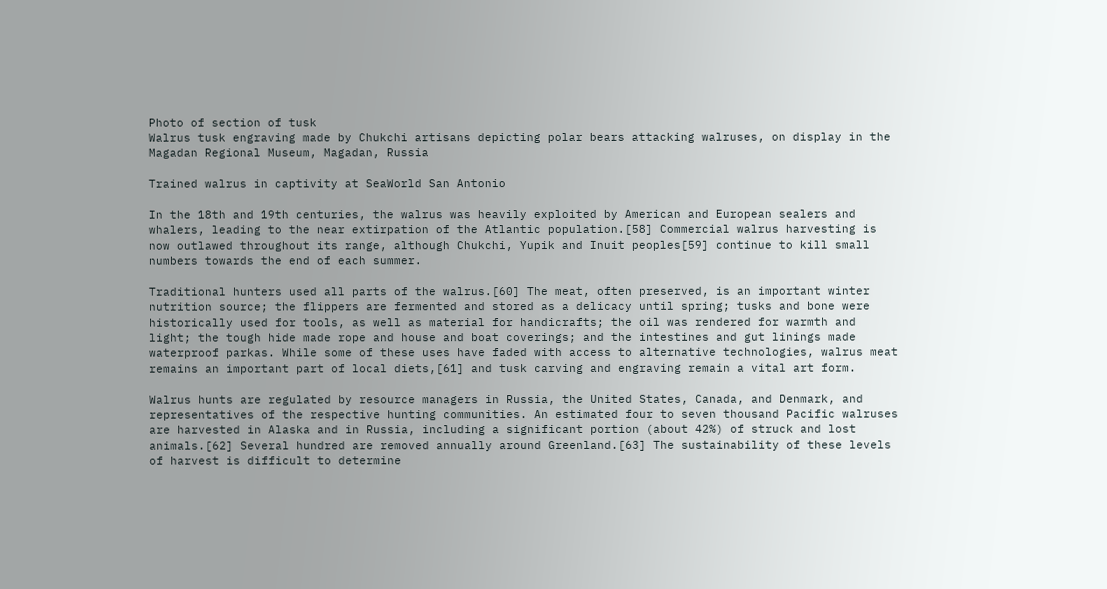Photo of section of tusk
Walrus tusk engraving made by Chukchi artisans depicting polar bears attacking walruses, on display in the Magadan Regional Museum, Magadan, Russia

Trained walrus in captivity at SeaWorld San Antonio

In the 18th and 19th centuries, the walrus was heavily exploited by American and European sealers and whalers, leading to the near extirpation of the Atlantic population.[58] Commercial walrus harvesting is now outlawed throughout its range, although Chukchi, Yupik and Inuit peoples[59] continue to kill small numbers towards the end of each summer.

Traditional hunters used all parts of the walrus.[60] The meat, often preserved, is an important winter nutrition source; the flippers are fermented and stored as a delicacy until spring; tusks and bone were historically used for tools, as well as material for handicrafts; the oil was rendered for warmth and light; the tough hide made rope and house and boat coverings; and the intestines and gut linings made waterproof parkas. While some of these uses have faded with access to alternative technologies, walrus meat remains an important part of local diets,[61] and tusk carving and engraving remain a vital art form.

Walrus hunts are regulated by resource managers in Russia, the United States, Canada, and Denmark, and representatives of the respective hunting communities. An estimated four to seven thousand Pacific walruses are harvested in Alaska and in Russia, including a significant portion (about 42%) of struck and lost animals.[62] Several hundred are removed annually around Greenland.[63] The sustainability of these levels of harvest is difficult to determine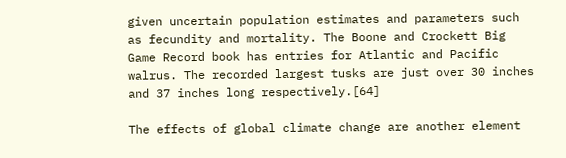given uncertain population estimates and parameters such as fecundity and mortality. The Boone and Crockett Big Game Record book has entries for Atlantic and Pacific walrus. The recorded largest tusks are just over 30 inches and 37 inches long respectively.[64]

The effects of global climate change are another element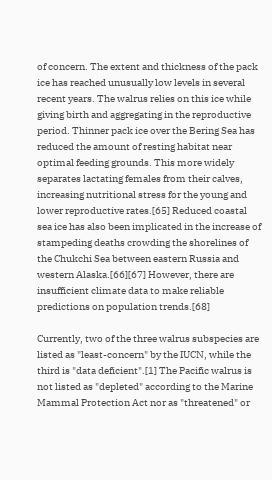of concern. The extent and thickness of the pack ice has reached unusually low levels in several recent years. The walrus relies on this ice while giving birth and aggregating in the reproductive period. Thinner pack ice over the Bering Sea has reduced the amount of resting habitat near optimal feeding grounds. This more widely separates lactating females from their calves, increasing nutritional stress for the young and lower reproductive rates.[65] Reduced coastal sea ice has also been implicated in the increase of stampeding deaths crowding the shorelines of the Chukchi Sea between eastern Russia and western Alaska.[66][67] However, there are insufficient climate data to make reliable predictions on population trends.[68]

Currently, two of the three walrus subspecies are listed as "least-concern" by the IUCN, while the third is "data deficient".[1] The Pacific walrus is not listed as "depleted" according to the Marine Mammal Protection Act nor as "threatened" or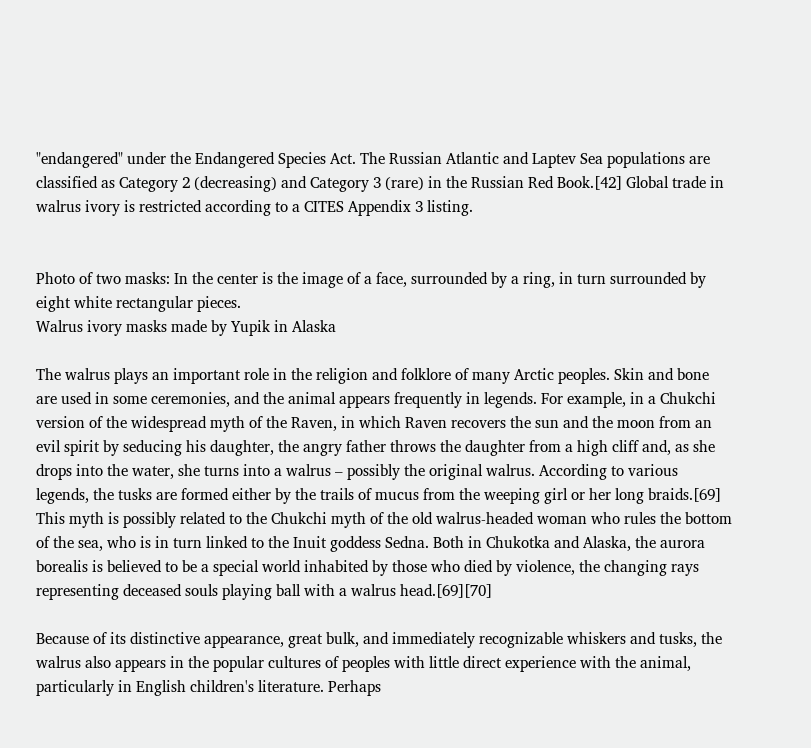"endangered" under the Endangered Species Act. The Russian Atlantic and Laptev Sea populations are classified as Category 2 (decreasing) and Category 3 (rare) in the Russian Red Book.[42] Global trade in walrus ivory is restricted according to a CITES Appendix 3 listing.


Photo of two masks: In the center is the image of a face, surrounded by a ring, in turn surrounded by eight white rectangular pieces.
Walrus ivory masks made by Yupik in Alaska

The walrus plays an important role in the religion and folklore of many Arctic peoples. Skin and bone are used in some ceremonies, and the animal appears frequently in legends. For example, in a Chukchi version of the widespread myth of the Raven, in which Raven recovers the sun and the moon from an evil spirit by seducing his daughter, the angry father throws the daughter from a high cliff and, as she drops into the water, she turns into a walrus – possibly the original walrus. According to various legends, the tusks are formed either by the trails of mucus from the weeping girl or her long braids.[69] This myth is possibly related to the Chukchi myth of the old walrus-headed woman who rules the bottom of the sea, who is in turn linked to the Inuit goddess Sedna. Both in Chukotka and Alaska, the aurora borealis is believed to be a special world inhabited by those who died by violence, the changing rays representing deceased souls playing ball with a walrus head.[69][70]

Because of its distinctive appearance, great bulk, and immediately recognizable whiskers and tusks, the walrus also appears in the popular cultures of peoples with little direct experience with the animal, particularly in English children's literature. Perhaps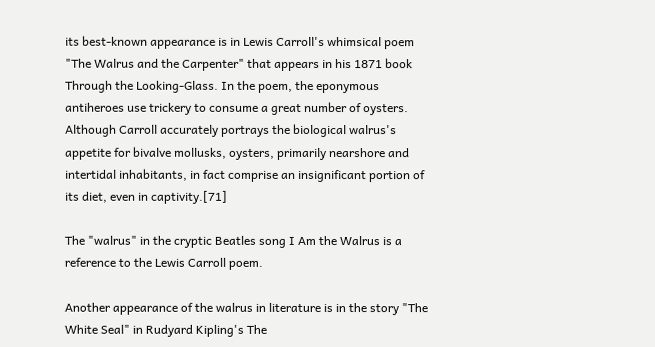its best-known appearance is in Lewis Carroll's whimsical poem "The Walrus and the Carpenter" that appears in his 1871 book Through the Looking-Glass. In the poem, the eponymous antiheroes use trickery to consume a great number of oysters. Although Carroll accurately portrays the biological walrus's appetite for bivalve mollusks, oysters, primarily nearshore and intertidal inhabitants, in fact comprise an insignificant portion of its diet, even in captivity.[71]

The "walrus" in the cryptic Beatles song I Am the Walrus is a reference to the Lewis Carroll poem.

Another appearance of the walrus in literature is in the story "The White Seal" in Rudyard Kipling's The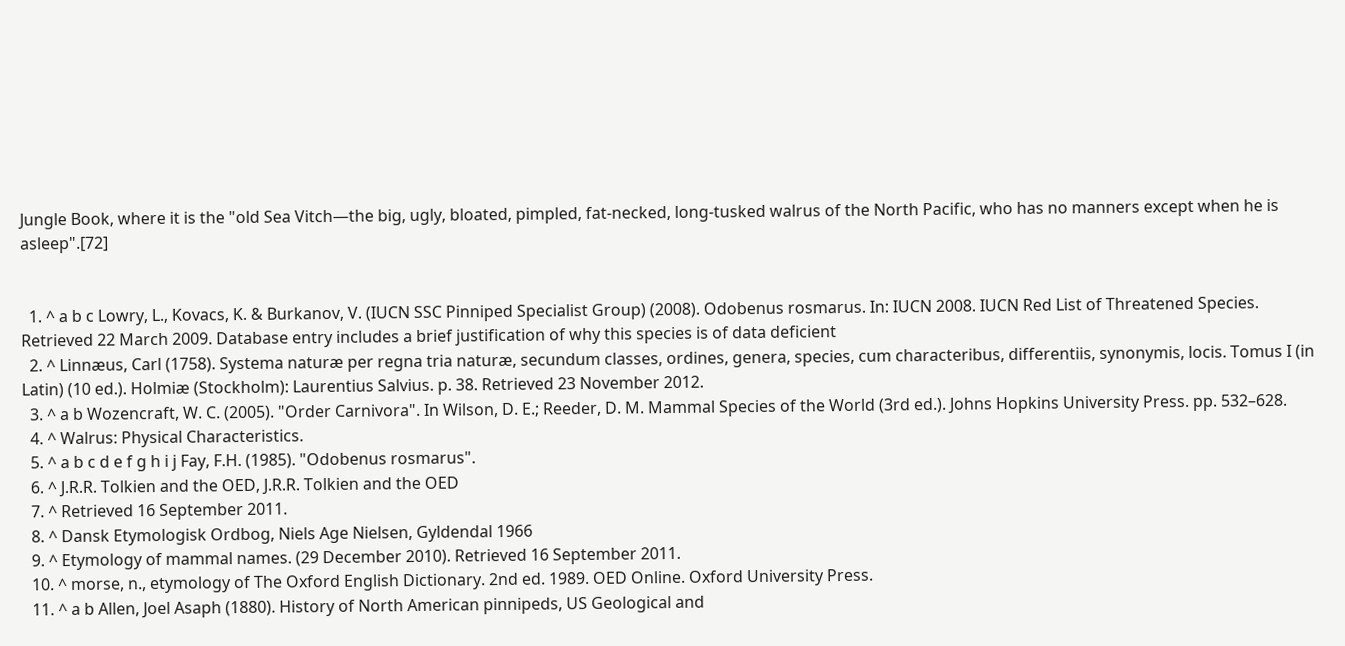Jungle Book, where it is the "old Sea Vitch—the big, ugly, bloated, pimpled, fat-necked, long-tusked walrus of the North Pacific, who has no manners except when he is asleep".[72]


  1. ^ a b c Lowry, L., Kovacs, K. & Burkanov, V. (IUCN SSC Pinniped Specialist Group) (2008). Odobenus rosmarus. In: IUCN 2008. IUCN Red List of Threatened Species. Retrieved 22 March 2009. Database entry includes a brief justification of why this species is of data deficient
  2. ^ Linnæus, Carl (1758). Systema naturæ per regna tria naturæ, secundum classes, ordines, genera, species, cum characteribus, differentiis, synonymis, locis. Tomus I (in Latin) (10 ed.). Holmiæ (Stockholm): Laurentius Salvius. p. 38. Retrieved 23 November 2012.
  3. ^ a b Wozencraft, W. C. (2005). "Order Carnivora". In Wilson, D. E.; Reeder, D. M. Mammal Species of the World (3rd ed.). Johns Hopkins University Press. pp. 532–628.
  4. ^ Walrus: Physical Characteristics.
  5. ^ a b c d e f g h i j Fay, F.H. (1985). "Odobenus rosmarus".
  6. ^ J.R.R. Tolkien and the OED, J.R.R. Tolkien and the OED
  7. ^ Retrieved 16 September 2011.
  8. ^ Dansk Etymologisk Ordbog, Niels Age Nielsen, Gyldendal 1966
  9. ^ Etymology of mammal names. (29 December 2010). Retrieved 16 September 2011.
  10. ^ morse, n., etymology of The Oxford English Dictionary. 2nd ed. 1989. OED Online. Oxford University Press.
  11. ^ a b Allen, Joel Asaph (1880). History of North American pinnipeds, US Geological and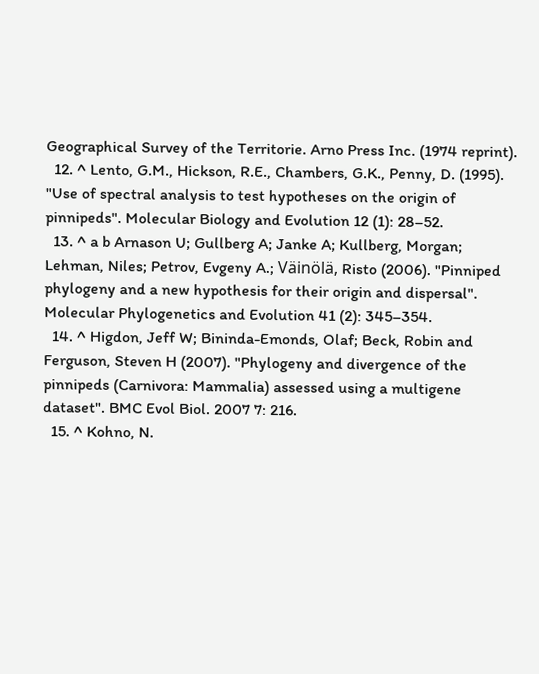Geographical Survey of the Territorie. Arno Press Inc. (1974 reprint).
  12. ^ Lento, G.M., Hickson, R.E., Chambers, G.K., Penny, D. (1995). "Use of spectral analysis to test hypotheses on the origin of pinnipeds". Molecular Biology and Evolution 12 (1): 28–52.
  13. ^ a b Arnason U; Gullberg A; Janke A; Kullberg, Morgan; Lehman, Niles; Petrov, Evgeny A.; Väinölä, Risto (2006). "Pinniped phylogeny and a new hypothesis for their origin and dispersal". Molecular Phylogenetics and Evolution 41 (2): 345–354.
  14. ^ Higdon, Jeff W; Bininda-Emonds, Olaf; Beck, Robin and Ferguson, Steven H (2007). "Phylogeny and divergence of the pinnipeds (Carnivora: Mammalia) assessed using a multigene dataset". BMC Evol Biol. 2007 7: 216.
  15. ^ Kohno, N.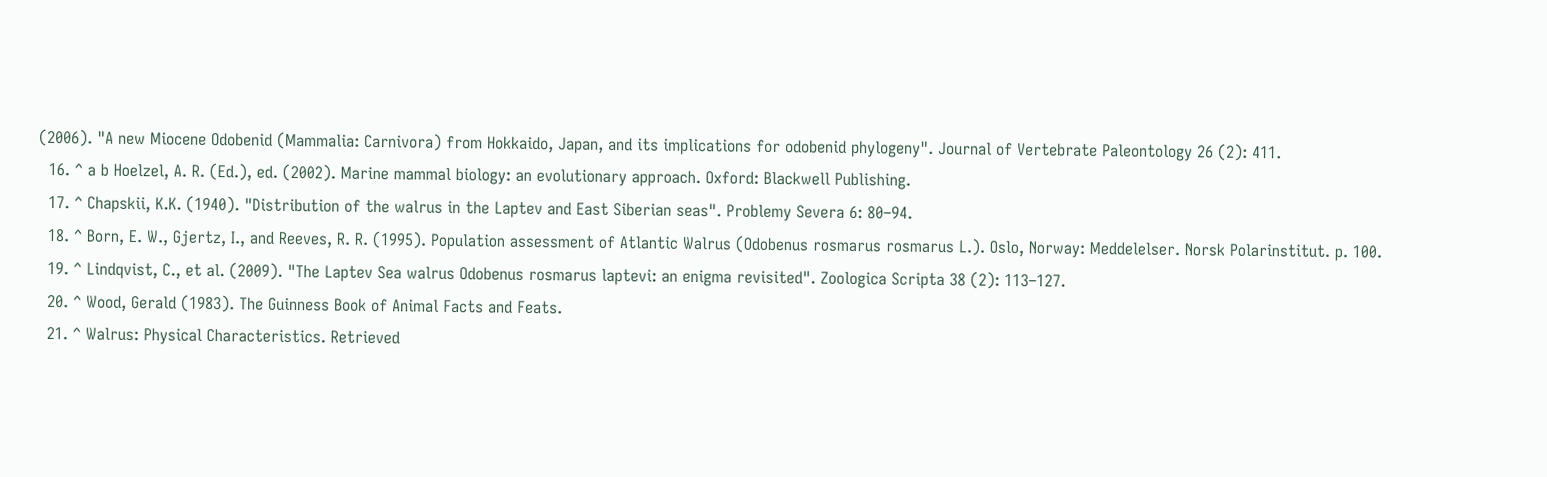(2006). "A new Miocene Odobenid (Mammalia: Carnivora) from Hokkaido, Japan, and its implications for odobenid phylogeny". Journal of Vertebrate Paleontology 26 (2): 411.
  16. ^ a b Hoelzel, A. R. (Ed.), ed. (2002). Marine mammal biology: an evolutionary approach. Oxford: Blackwell Publishing.
  17. ^ Chapskii, K.K. (1940). "Distribution of the walrus in the Laptev and East Siberian seas". Problemy Severa 6: 80–94.
  18. ^ Born, E. W., Gjertz, I., and Reeves, R. R. (1995). Population assessment of Atlantic Walrus (Odobenus rosmarus rosmarus L.). Oslo, Norway: Meddelelser. Norsk Polarinstitut. p. 100.
  19. ^ Lindqvist, C., et al. (2009). "The Laptev Sea walrus Odobenus rosmarus laptevi: an enigma revisited". Zoologica Scripta 38 (2): 113–127.
  20. ^ Wood, Gerald (1983). The Guinness Book of Animal Facts and Feats.
  21. ^ Walrus: Physical Characteristics. Retrieved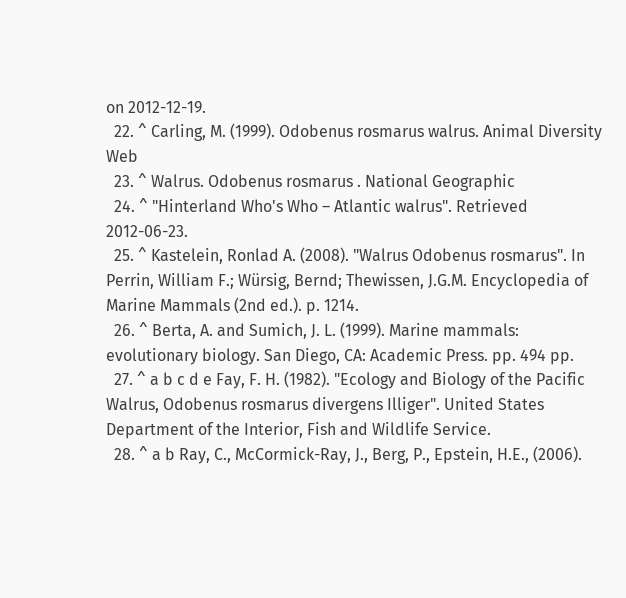on 2012-12-19.
  22. ^ Carling, M. (1999). Odobenus rosmarus walrus. Animal Diversity Web
  23. ^ Walrus. Odobenus rosmarus . National Geographic
  24. ^ "Hinterland Who's Who – Atlantic walrus". Retrieved 2012-06-23.
  25. ^ Kastelein, Ronlad A. (2008). "Walrus Odobenus rosmarus". In Perrin, William F.; Würsig, Bernd; Thewissen, J.G.M. Encyclopedia of Marine Mammals (2nd ed.). p. 1214.
  26. ^ Berta, A. and Sumich, J. L. (1999). Marine mammals: evolutionary biology. San Diego, CA: Academic Press. pp. 494 pp.
  27. ^ a b c d e Fay, F. H. (1982). "Ecology and Biology of the Pacific Walrus, Odobenus rosmarus divergens Illiger". United States Department of the Interior, Fish and Wildlife Service.
  28. ^ a b Ray, C., McCormick-Ray, J., Berg, P., Epstein, H.E., (2006).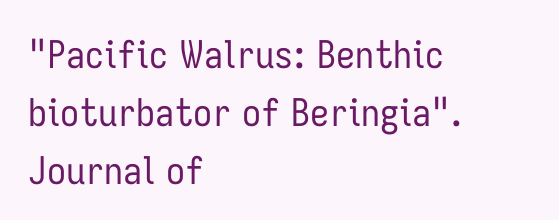"Pacific Walrus: Benthic bioturbator of Beringia". Journal of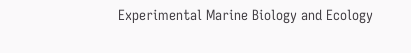Experimental Marine Biology and Ecology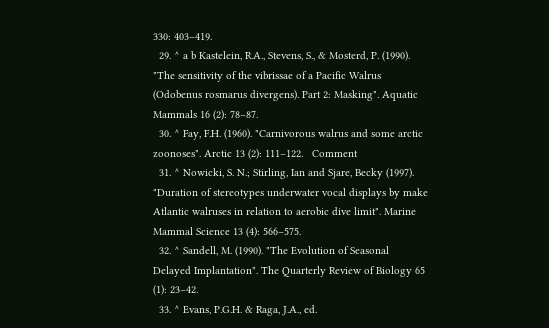330: 403–419.
  29. ^ a b Kastelein, R.A., Stevens, S., & Mosterd, P. (1990). "The sensitivity of the vibrissae of a Pacific Walrus (Odobenus rosmarus divergens). Part 2: Masking". Aquatic Mammals 16 (2): 78–87.
  30. ^ Fay, F.H. (1960). "Carnivorous walrus and some arctic zoonoses". Arctic 13 (2): 111–122.   Comment
  31. ^ Nowicki, S. N.; Stirling, Ian and Sjare, Becky (1997). "Duration of stereotypes underwater vocal displays by make Atlantic walruses in relation to aerobic dive limit". Marine Mammal Science 13 (4): 566–575.
  32. ^ Sandell, M. (1990). "The Evolution of Seasonal Delayed Implantation". The Quarterly Review of Biology 65 (1): 23–42.
  33. ^ Evans, P.G.H. & Raga, J.A., ed.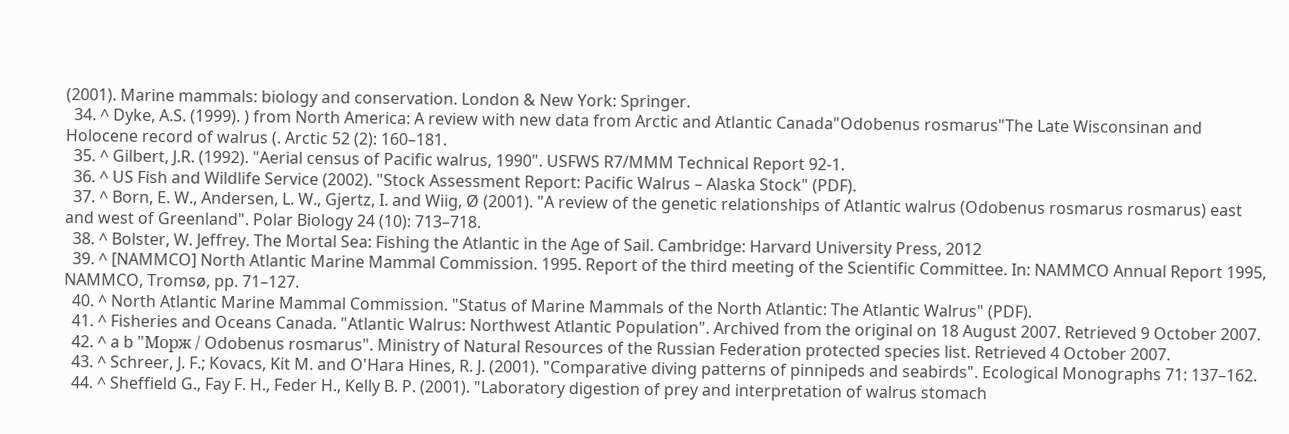(2001). Marine mammals: biology and conservation. London & New York: Springer.
  34. ^ Dyke, A.S. (1999). ) from North America: A review with new data from Arctic and Atlantic Canada"Odobenus rosmarus"The Late Wisconsinan and Holocene record of walrus (. Arctic 52 (2): 160–181.
  35. ^ Gilbert, J.R. (1992). "Aerial census of Pacific walrus, 1990". USFWS R7/MMM Technical Report 92-1.
  36. ^ US Fish and Wildlife Service (2002). "Stock Assessment Report: Pacific Walrus – Alaska Stock" (PDF).
  37. ^ Born, E. W., Andersen, L. W., Gjertz, I. and Wiig, Ø (2001). "A review of the genetic relationships of Atlantic walrus (Odobenus rosmarus rosmarus) east and west of Greenland". Polar Biology 24 (10): 713–718.
  38. ^ Bolster, W. Jeffrey. The Mortal Sea: Fishing the Atlantic in the Age of Sail. Cambridge: Harvard University Press, 2012
  39. ^ [NAMMCO] North Atlantic Marine Mammal Commission. 1995. Report of the third meeting of the Scientific Committee. In: NAMMCO Annual Report 1995, NAMMCO, Tromsø, pp. 71–127.
  40. ^ North Atlantic Marine Mammal Commission. "Status of Marine Mammals of the North Atlantic: The Atlantic Walrus" (PDF).
  41. ^ Fisheries and Oceans Canada. "Atlantic Walrus: Northwest Atlantic Population". Archived from the original on 18 August 2007. Retrieved 9 October 2007.
  42. ^ a b "Морж / Odobenus rosmarus". Ministry of Natural Resources of the Russian Federation protected species list. Retrieved 4 October 2007.
  43. ^ Schreer, J. F.; Kovacs, Kit M. and O'Hara Hines, R. J. (2001). "Comparative diving patterns of pinnipeds and seabirds". Ecological Monographs 71: 137–162.
  44. ^ Sheffield G., Fay F. H., Feder H., Kelly B. P. (2001). "Laboratory digestion of prey and interpretation of walrus stomach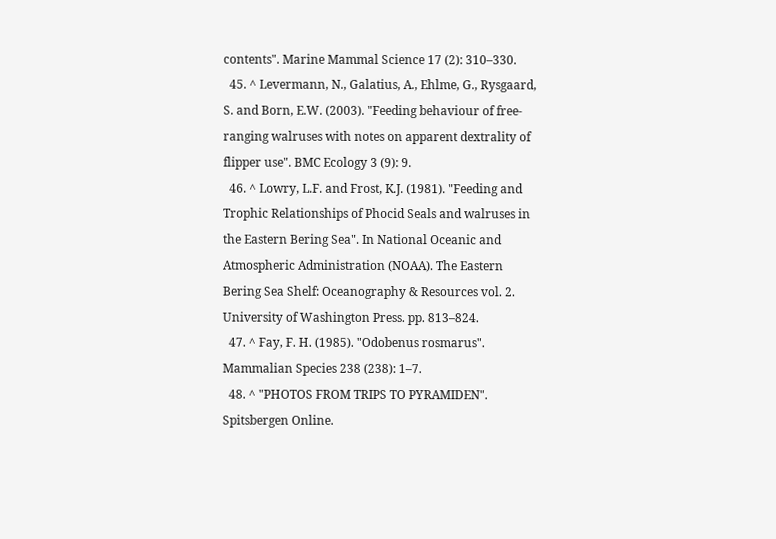contents". Marine Mammal Science 17 (2): 310–330.
  45. ^ Levermann, N., Galatius, A., Ehlme, G., Rysgaard, S. and Born, E.W. (2003). "Feeding behaviour of free-ranging walruses with notes on apparent dextrality of flipper use". BMC Ecology 3 (9): 9.
  46. ^ Lowry, L.F. and Frost, K.J. (1981). "Feeding and Trophic Relationships of Phocid Seals and walruses in the Eastern Bering Sea". In National Oceanic and Atmospheric Administration (NOAA). The Eastern Bering Sea Shelf: Oceanography & Resources vol. 2. University of Washington Press. pp. 813–824.
  47. ^ Fay, F. H. (1985). "Odobenus rosmarus". Mammalian Species 238 (238): 1–7.
  48. ^ "PHOTOS FROM TRIPS TO PYRAMIDEN". Spitsbergen Online.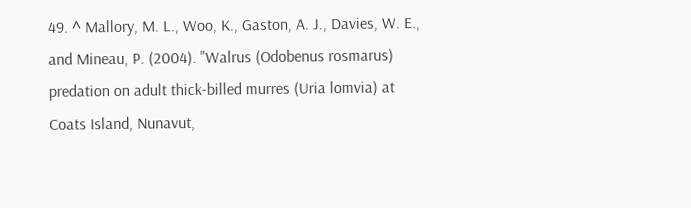49. ^ Mallory, M. L., Woo, K., Gaston, A. J., Davies, W. E., and Mineau, P. (2004). "Walrus (Odobenus rosmarus) predation on adult thick-billed murres (Uria lomvia) at Coats Island, Nunavut,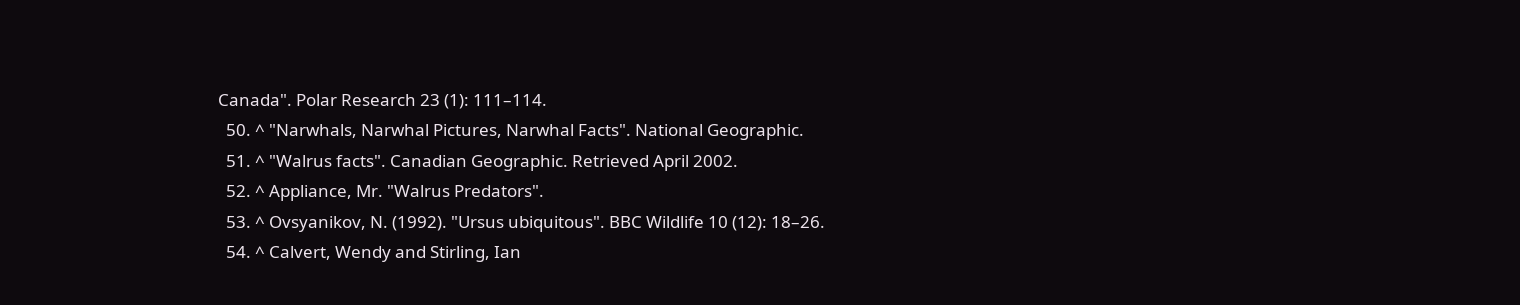Canada". Polar Research 23 (1): 111–114.
  50. ^ "Narwhals, Narwhal Pictures, Narwhal Facts". National Geographic.
  51. ^ "Walrus facts". Canadian Geographic. Retrieved April 2002.
  52. ^ Appliance, Mr. "Walrus Predators".
  53. ^ Ovsyanikov, N. (1992). "Ursus ubiquitous". BBC Wildlife 10 (12): 18–26.
  54. ^ Calvert, Wendy and Stirling, Ian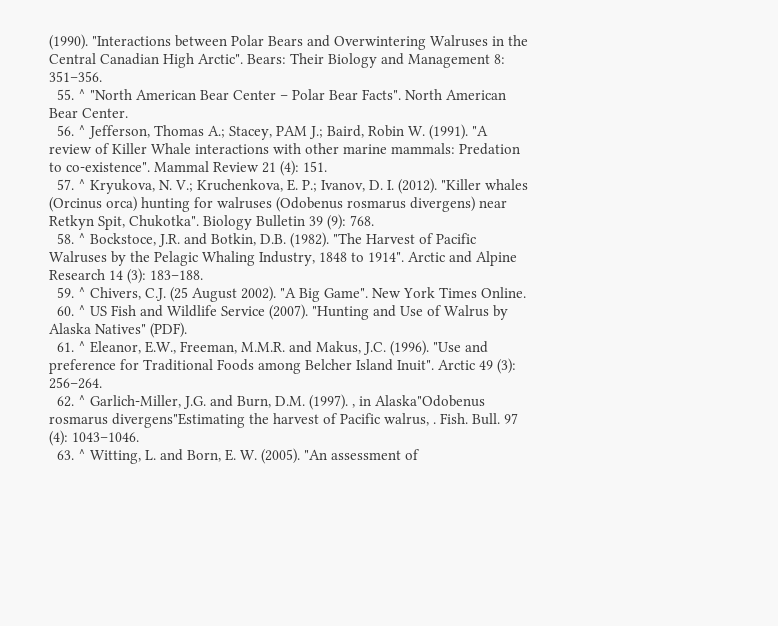(1990). "Interactions between Polar Bears and Overwintering Walruses in the Central Canadian High Arctic". Bears: Their Biology and Management 8: 351–356.
  55. ^ "North American Bear Center – Polar Bear Facts". North American Bear Center.
  56. ^ Jefferson, Thomas A.; Stacey, PAM J.; Baird, Robin W. (1991). "A review of Killer Whale interactions with other marine mammals: Predation to co-existence". Mammal Review 21 (4): 151.
  57. ^ Kryukova, N. V.; Kruchenkova, E. P.; Ivanov, D. I. (2012). "Killer whales (Orcinus orca) hunting for walruses (Odobenus rosmarus divergens) near Retkyn Spit, Chukotka". Biology Bulletin 39 (9): 768.
  58. ^ Bockstoce, J.R. and Botkin, D.B. (1982). "The Harvest of Pacific Walruses by the Pelagic Whaling Industry, 1848 to 1914". Arctic and Alpine Research 14 (3): 183–188.
  59. ^ Chivers, C.J. (25 August 2002). "A Big Game". New York Times Online.
  60. ^ US Fish and Wildlife Service (2007). "Hunting and Use of Walrus by Alaska Natives" (PDF).
  61. ^ Eleanor, E.W., Freeman, M.M.R. and Makus, J.C. (1996). "Use and preference for Traditional Foods among Belcher Island Inuit". Arctic 49 (3): 256–264.
  62. ^ Garlich-Miller, J.G. and Burn, D.M. (1997). , in Alaska"Odobenus rosmarus divergens"Estimating the harvest of Pacific walrus, . Fish. Bull. 97 (4): 1043–1046.
  63. ^ Witting, L. and Born, E. W. (2005). "An assessment of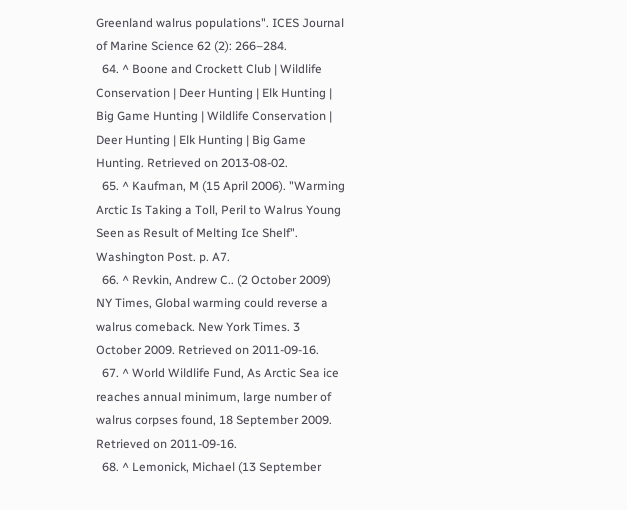Greenland walrus populations". ICES Journal of Marine Science 62 (2): 266–284.
  64. ^ Boone and Crockett Club | Wildlife Conservation | Deer Hunting | Elk Hunting | Big Game Hunting | Wildlife Conservation | Deer Hunting | Elk Hunting | Big Game Hunting. Retrieved on 2013-08-02.
  65. ^ Kaufman, M (15 April 2006). "Warming Arctic Is Taking a Toll, Peril to Walrus Young Seen as Result of Melting Ice Shelf". Washington Post. p. A7.
  66. ^ Revkin, Andrew C.. (2 October 2009) NY Times, Global warming could reverse a walrus comeback. New York Times. 3 October 2009. Retrieved on 2011-09-16.
  67. ^ World Wildlife Fund, As Arctic Sea ice reaches annual minimum, large number of walrus corpses found, 18 September 2009. Retrieved on 2011-09-16.
  68. ^ Lemonick, Michael (13 September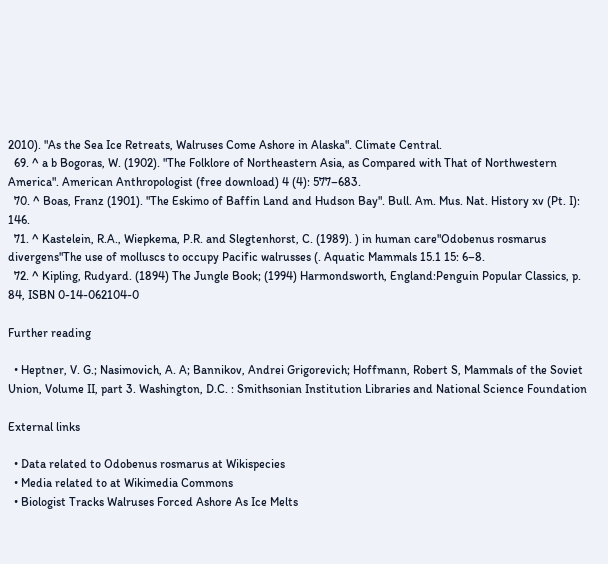2010). "As the Sea Ice Retreats, Walruses Come Ashore in Alaska". Climate Central.
  69. ^ a b Bogoras, W. (1902). "The Folklore of Northeastern Asia, as Compared with That of Northwestern America". American Anthropologist (free download) 4 (4): 577–683.
  70. ^ Boas, Franz (1901). "The Eskimo of Baffin Land and Hudson Bay". Bull. Am. Mus. Nat. History xv (Pt. I): 146.
  71. ^ Kastelein, R.A., Wiepkema, P.R. and Slegtenhorst, C. (1989). ) in human care"Odobenus rosmarus divergens"The use of molluscs to occupy Pacific walrusses (. Aquatic Mammals 15.1 15: 6–8.
  72. ^ Kipling, Rudyard. (1894) The Jungle Book; (1994) Harmondsworth, England:Penguin Popular Classics, p. 84, ISBN 0-14-062104-0

Further reading

  • Heptner, V. G.; Nasimovich, A. A; Bannikov, Andrei Grigorevich; Hoffmann, Robert S, Mammals of the Soviet Union, Volume II, part 3. Washington, D.C. : Smithsonian Institution Libraries and National Science Foundation

External links

  • Data related to Odobenus rosmarus at Wikispecies
  • Media related to at Wikimedia Commons
  • Biologist Tracks Walruses Forced Ashore As Ice Melts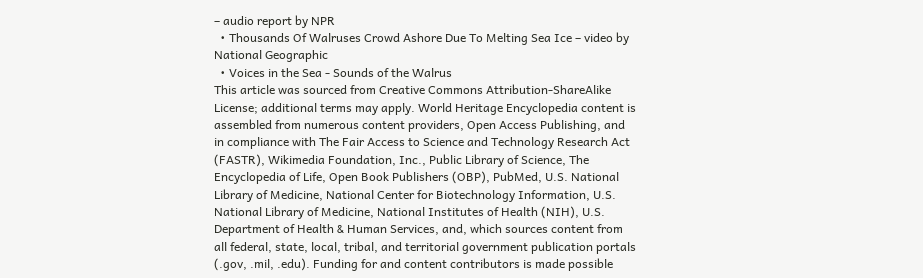– audio report by NPR
  • Thousands Of Walruses Crowd Ashore Due To Melting Sea Ice – video by National Geographic
  • Voices in the Sea - Sounds of the Walrus
This article was sourced from Creative Commons Attribution-ShareAlike License; additional terms may apply. World Heritage Encyclopedia content is assembled from numerous content providers, Open Access Publishing, and in compliance with The Fair Access to Science and Technology Research Act (FASTR), Wikimedia Foundation, Inc., Public Library of Science, The Encyclopedia of Life, Open Book Publishers (OBP), PubMed, U.S. National Library of Medicine, National Center for Biotechnology Information, U.S. National Library of Medicine, National Institutes of Health (NIH), U.S. Department of Health & Human Services, and, which sources content from all federal, state, local, tribal, and territorial government publication portals (.gov, .mil, .edu). Funding for and content contributors is made possible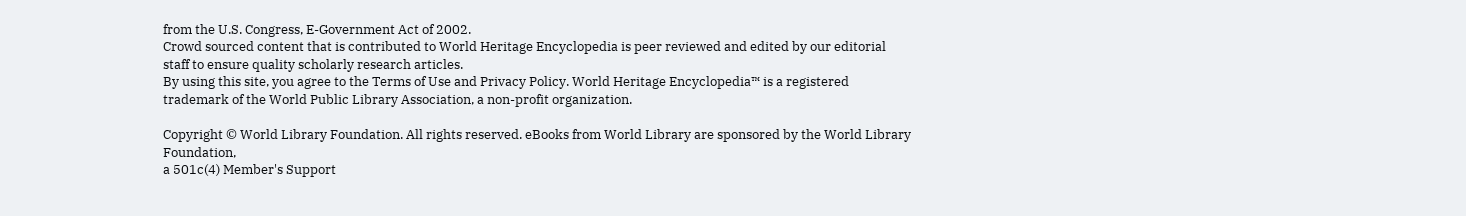from the U.S. Congress, E-Government Act of 2002.
Crowd sourced content that is contributed to World Heritage Encyclopedia is peer reviewed and edited by our editorial staff to ensure quality scholarly research articles.
By using this site, you agree to the Terms of Use and Privacy Policy. World Heritage Encyclopedia™ is a registered trademark of the World Public Library Association, a non-profit organization.

Copyright © World Library Foundation. All rights reserved. eBooks from World Library are sponsored by the World Library Foundation,
a 501c(4) Member's Support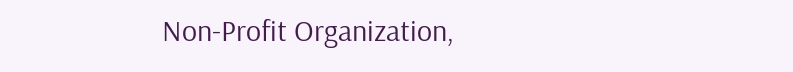Non-Profit Organization,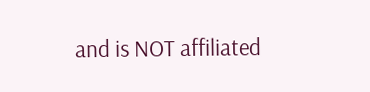and is NOT affiliated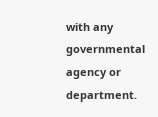with any governmental agency or department.